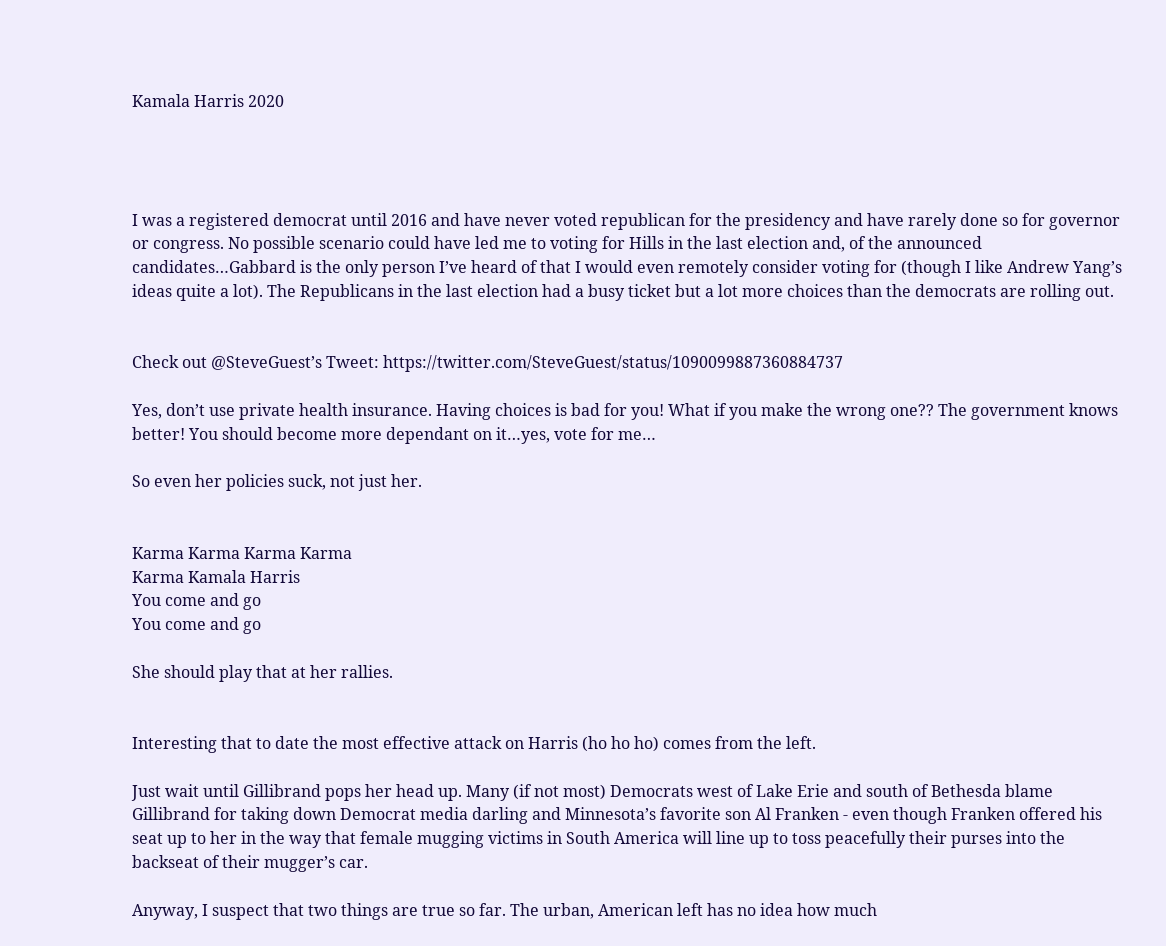Kamala Harris 2020




I was a registered democrat until 2016 and have never voted republican for the presidency and have rarely done so for governor or congress. No possible scenario could have led me to voting for Hills in the last election and, of the announced candidates…Gabbard is the only person I’ve heard of that I would even remotely consider voting for (though I like Andrew Yang’s ideas quite a lot). The Republicans in the last election had a busy ticket but a lot more choices than the democrats are rolling out.


Check out @SteveGuest’s Tweet: https://twitter.com/SteveGuest/status/1090099887360884737

Yes, don’t use private health insurance. Having choices is bad for you! What if you make the wrong one?? The government knows better! You should become more dependant on it…yes, vote for me…

So even her policies suck, not just her.


Karma Karma Karma Karma
Karma Kamala Harris
You come and go
You come and go

She should play that at her rallies.


Interesting that to date the most effective attack on Harris (ho ho ho) comes from the left.

Just wait until Gillibrand pops her head up. Many (if not most) Democrats west of Lake Erie and south of Bethesda blame Gillibrand for taking down Democrat media darling and Minnesota’s favorite son Al Franken - even though Franken offered his seat up to her in the way that female mugging victims in South America will line up to toss peacefully their purses into the backseat of their mugger’s car.

Anyway, I suspect that two things are true so far. The urban, American left has no idea how much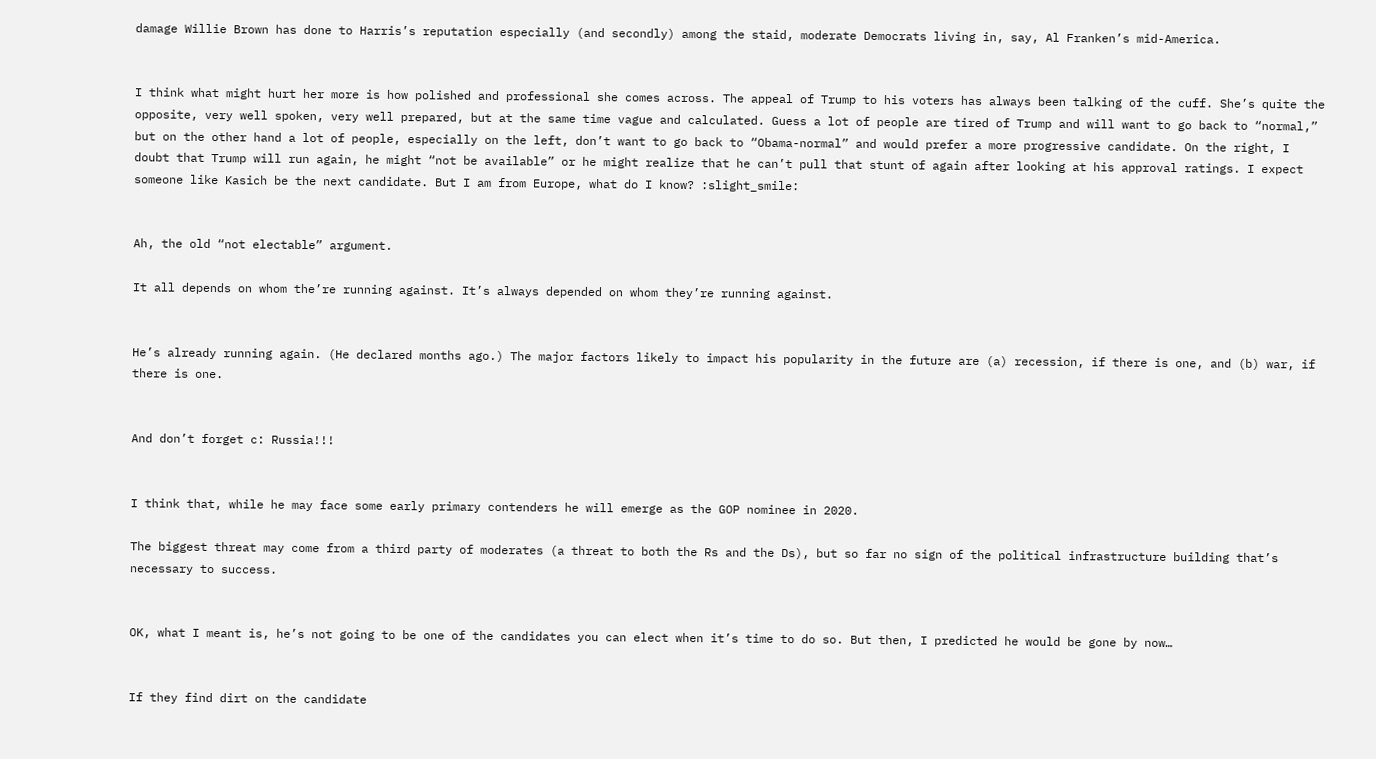damage Willie Brown has done to Harris’s reputation especially (and secondly) among the staid, moderate Democrats living in, say, Al Franken’s mid-America.


I think what might hurt her more is how polished and professional she comes across. The appeal of Trump to his voters has always been talking of the cuff. She’s quite the opposite, very well spoken, very well prepared, but at the same time vague and calculated. Guess a lot of people are tired of Trump and will want to go back to “normal,” but on the other hand a lot of people, especially on the left, don’t want to go back to “Obama-normal” and would prefer a more progressive candidate. On the right, I doubt that Trump will run again, he might “not be available” or he might realize that he can’t pull that stunt of again after looking at his approval ratings. I expect someone like Kasich be the next candidate. But I am from Europe, what do I know? :slight_smile:


Ah, the old “not electable” argument.

It all depends on whom the’re running against. It’s always depended on whom they’re running against.


He’s already running again. (He declared months ago.) The major factors likely to impact his popularity in the future are (a) recession, if there is one, and (b) war, if there is one.


And don’t forget c: Russia!!!


I think that, while he may face some early primary contenders he will emerge as the GOP nominee in 2020.

The biggest threat may come from a third party of moderates (a threat to both the Rs and the Ds), but so far no sign of the political infrastructure building that’s necessary to success.


OK, what I meant is, he’s not going to be one of the candidates you can elect when it’s time to do so. But then, I predicted he would be gone by now…


If they find dirt on the candidate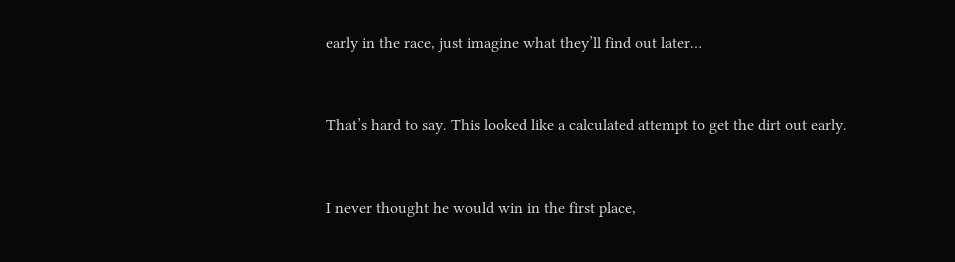early in the race, just imagine what they’ll find out later…


That’s hard to say. This looked like a calculated attempt to get the dirt out early.


I never thought he would win in the first place,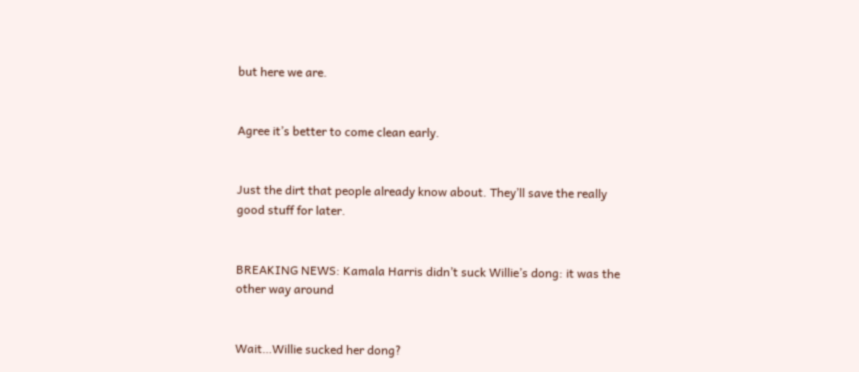but here we are.


Agree it’s better to come clean early.


Just the dirt that people already know about. They’ll save the really good stuff for later.


BREAKING NEWS: Kamala Harris didn’t suck Willie’s dong: it was the other way around


Wait…Willie sucked her dong?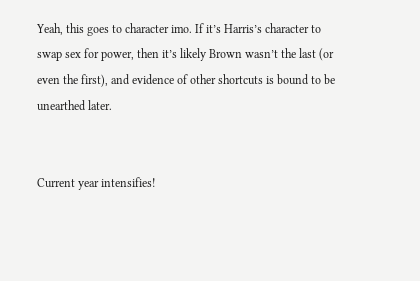Yeah, this goes to character imo. If it’s Harris’s character to swap sex for power, then it’s likely Brown wasn’t the last (or even the first), and evidence of other shortcuts is bound to be unearthed later.


Current year intensifies!